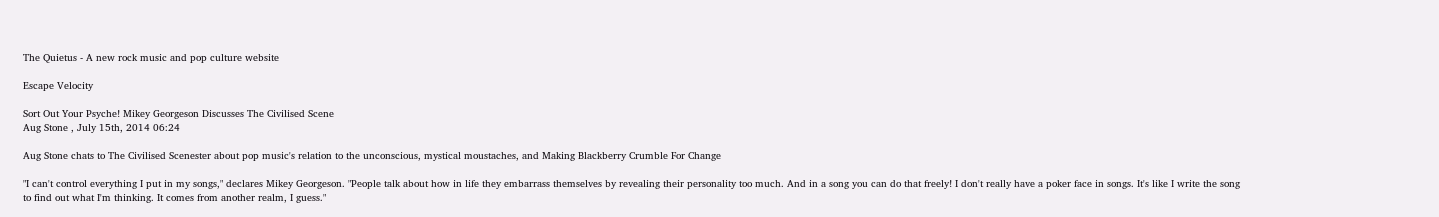The Quietus - A new rock music and pop culture website

Escape Velocity

Sort Out Your Psyche! Mikey Georgeson Discusses The Civilised Scene
Aug Stone , July 15th, 2014 06:24

Aug Stone chats to The Civilised Scenester about pop music's relation to the unconscious, mystical moustaches, and Making Blackberry Crumble For Change

"I can't control everything I put in my songs," declares Mikey Georgeson. "People talk about how in life they embarrass themselves by revealing their personality too much. And in a song you can do that freely! I don't really have a poker face in songs. It's like I write the song to find out what I'm thinking. It comes from another realm, I guess."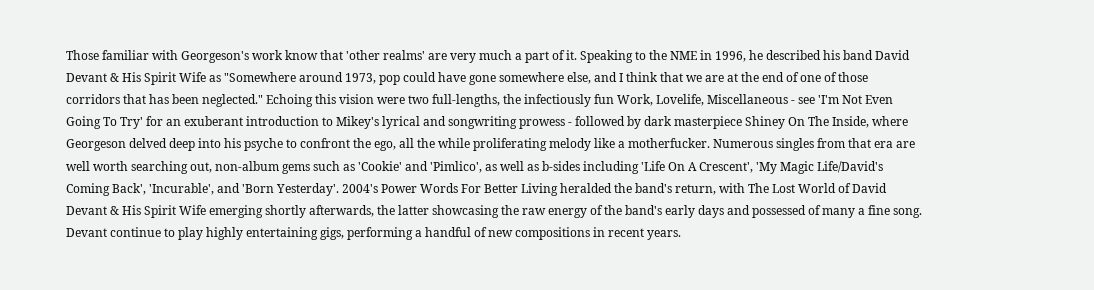Those familiar with Georgeson's work know that 'other realms' are very much a part of it. Speaking to the NME in 1996, he described his band David Devant & His Spirit Wife as "Somewhere around 1973, pop could have gone somewhere else, and I think that we are at the end of one of those corridors that has been neglected." Echoing this vision were two full-lengths, the infectiously fun Work, Lovelife, Miscellaneous - see 'I'm Not Even Going To Try' for an exuberant introduction to Mikey's lyrical and songwriting prowess - followed by dark masterpiece Shiney On The Inside, where Georgeson delved deep into his psyche to confront the ego, all the while proliferating melody like a motherfucker. Numerous singles from that era are well worth searching out, non-album gems such as 'Cookie' and 'Pimlico', as well as b-sides including 'Life On A Crescent', 'My Magic Life/David's Coming Back', 'Incurable', and 'Born Yesterday'. 2004's Power Words For Better Living heralded the band's return, with The Lost World of David Devant & His Spirit Wife emerging shortly afterwards, the latter showcasing the raw energy of the band's early days and possessed of many a fine song. Devant continue to play highly entertaining gigs, performing a handful of new compositions in recent years.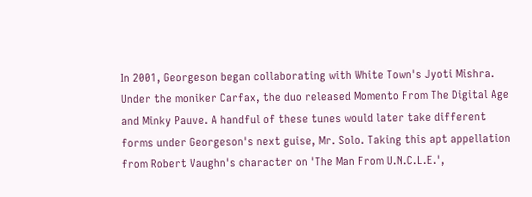In 2001, Georgeson began collaborating with White Town's Jyoti Mishra. Under the moniker Carfax, the duo released Momento From The Digital Age and Minky Pauve. A handful of these tunes would later take different forms under Georgeson's next guise, Mr. Solo. Taking this apt appellation from Robert Vaughn's character on 'The Man From U.N.C.L.E.',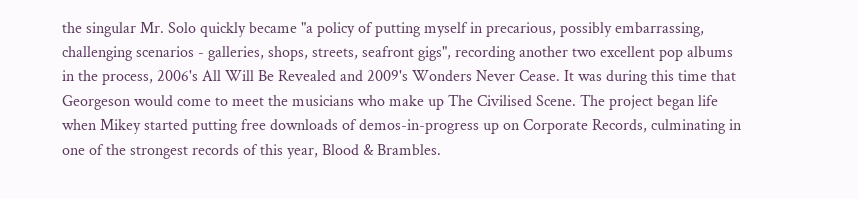the singular Mr. Solo quickly became "a policy of putting myself in precarious, possibly embarrassing, challenging scenarios - galleries, shops, streets, seafront gigs", recording another two excellent pop albums in the process, 2006's All Will Be Revealed and 2009's Wonders Never Cease. It was during this time that Georgeson would come to meet the musicians who make up The Civilised Scene. The project began life when Mikey started putting free downloads of demos-in-progress up on Corporate Records, culminating in one of the strongest records of this year, Blood & Brambles.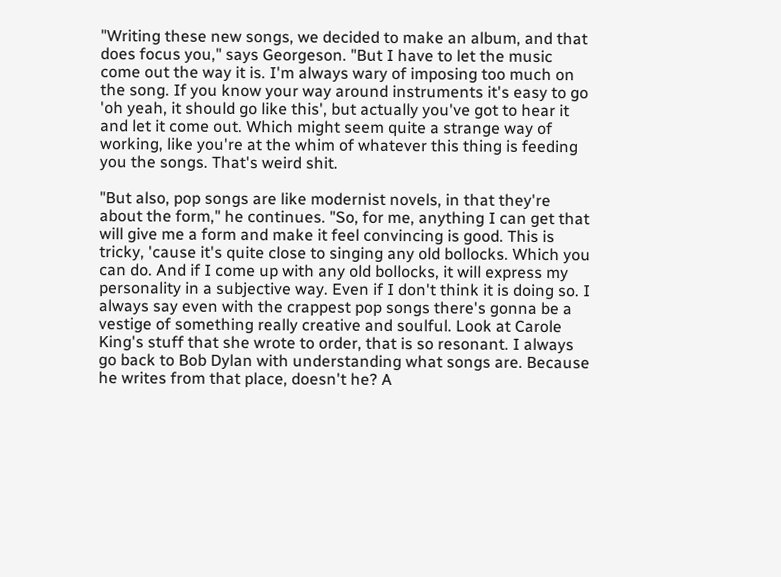"Writing these new songs, we decided to make an album, and that does focus you," says Georgeson. "But I have to let the music come out the way it is. I'm always wary of imposing too much on the song. If you know your way around instruments it's easy to go 'oh yeah, it should go like this', but actually you've got to hear it and let it come out. Which might seem quite a strange way of working, like you're at the whim of whatever this thing is feeding you the songs. That's weird shit.

"But also, pop songs are like modernist novels, in that they're about the form," he continues. "So, for me, anything I can get that will give me a form and make it feel convincing is good. This is tricky, 'cause it's quite close to singing any old bollocks. Which you can do. And if I come up with any old bollocks, it will express my personality in a subjective way. Even if I don't think it is doing so. I always say even with the crappest pop songs there's gonna be a vestige of something really creative and soulful. Look at Carole King's stuff that she wrote to order, that is so resonant. I always go back to Bob Dylan with understanding what songs are. Because he writes from that place, doesn't he? A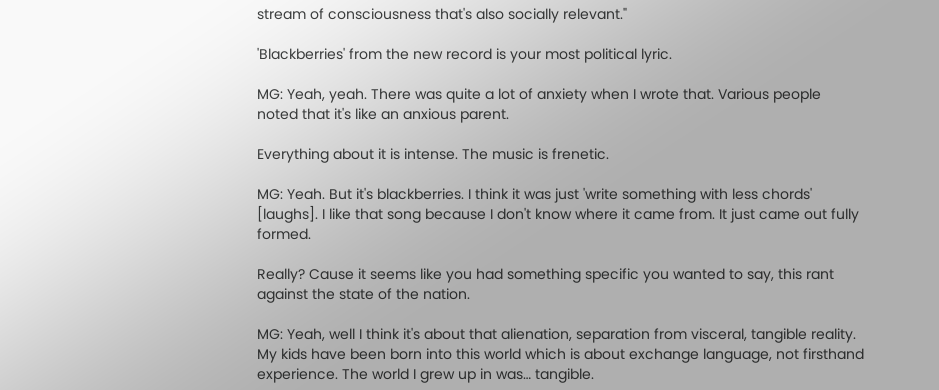stream of consciousness that's also socially relevant."

'Blackberries' from the new record is your most political lyric.

MG: Yeah, yeah. There was quite a lot of anxiety when I wrote that. Various people noted that it's like an anxious parent.

Everything about it is intense. The music is frenetic.

MG: Yeah. But it's blackberries. I think it was just 'write something with less chords' [laughs]. I like that song because I don't know where it came from. It just came out fully formed.

Really? Cause it seems like you had something specific you wanted to say, this rant against the state of the nation.

MG: Yeah, well I think it's about that alienation, separation from visceral, tangible reality. My kids have been born into this world which is about exchange language, not firsthand experience. The world I grew up in was… tangible.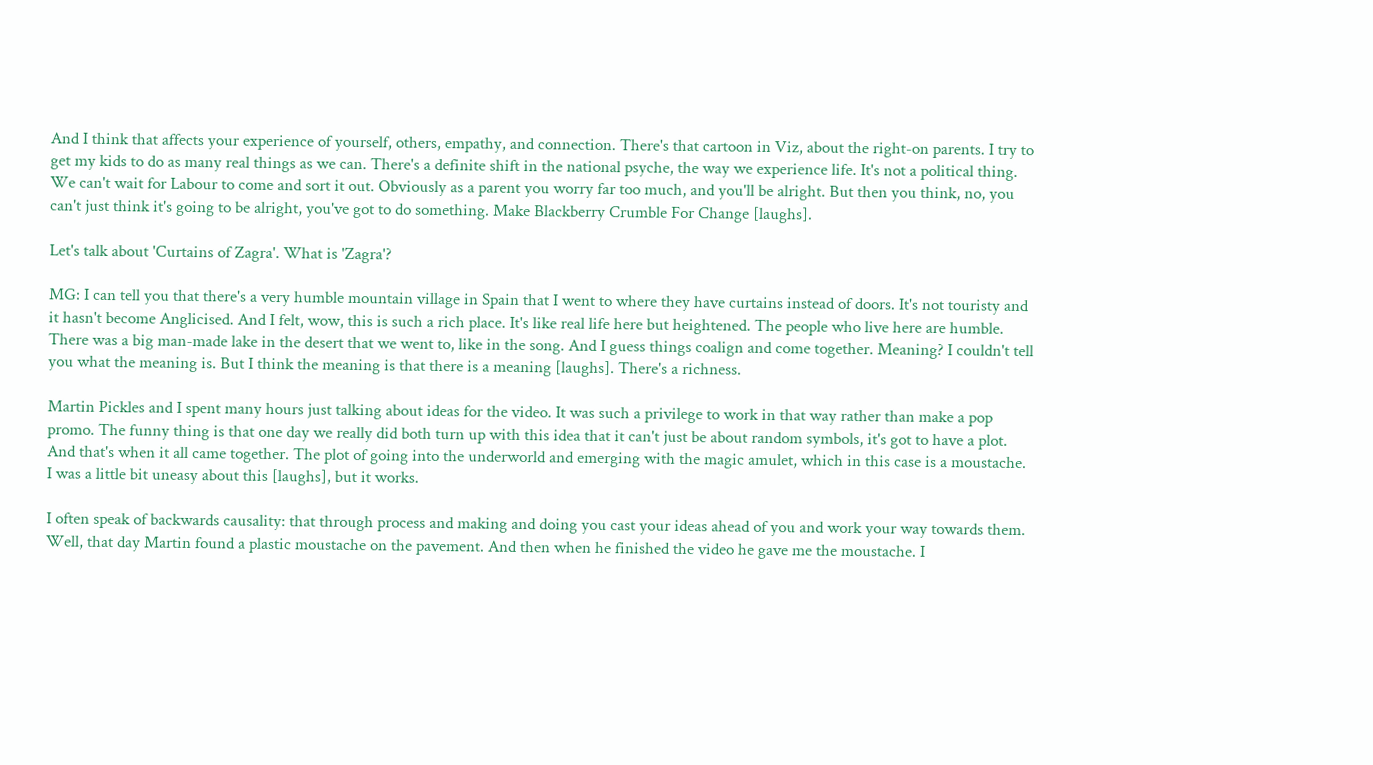And I think that affects your experience of yourself, others, empathy, and connection. There's that cartoon in Viz, about the right-on parents. I try to get my kids to do as many real things as we can. There's a definite shift in the national psyche, the way we experience life. It's not a political thing. We can't wait for Labour to come and sort it out. Obviously as a parent you worry far too much, and you'll be alright. But then you think, no, you can't just think it's going to be alright, you've got to do something. Make Blackberry Crumble For Change [laughs].

Let's talk about 'Curtains of Zagra'. What is 'Zagra'?

MG: I can tell you that there's a very humble mountain village in Spain that I went to where they have curtains instead of doors. It's not touristy and it hasn't become Anglicised. And I felt, wow, this is such a rich place. It's like real life here but heightened. The people who live here are humble. There was a big man-made lake in the desert that we went to, like in the song. And I guess things coalign and come together. Meaning? I couldn't tell you what the meaning is. But I think the meaning is that there is a meaning [laughs]. There's a richness.

Martin Pickles and I spent many hours just talking about ideas for the video. It was such a privilege to work in that way rather than make a pop promo. The funny thing is that one day we really did both turn up with this idea that it can't just be about random symbols, it's got to have a plot. And that's when it all came together. The plot of going into the underworld and emerging with the magic amulet, which in this case is a moustache. I was a little bit uneasy about this [laughs], but it works.

I often speak of backwards causality: that through process and making and doing you cast your ideas ahead of you and work your way towards them. Well, that day Martin found a plastic moustache on the pavement. And then when he finished the video he gave me the moustache. I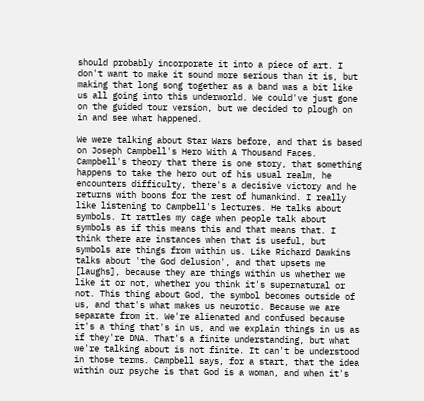should probably incorporate it into a piece of art. I don't want to make it sound more serious than it is, but making that long song together as a band was a bit like us all going into this underworld. We could've just gone on the guided tour version, but we decided to plough on in and see what happened.

We were talking about Star Wars before, and that is based on Joseph Campbell's Hero With A Thousand Faces. Campbell's theory that there is one story, that something happens to take the hero out of his usual realm, he encounters difficulty, there's a decisive victory and he returns with boons for the rest of humankind. I really like listening to Campbell's lectures. He talks about symbols. It rattles my cage when people talk about symbols as if this means this and that means that. I think there are instances when that is useful, but symbols are things from within us. Like Richard Dawkins talks about 'the God delusion', and that upsets me [laughs], because they are things within us whether we like it or not, whether you think it's supernatural or not. This thing about God, the symbol becomes outside of us, and that's what makes us neurotic. Because we are separate from it. We're alienated and confused because it's a thing that's in us, and we explain things in us as if they're DNA. That's a finite understanding, but what we're talking about is not finite. It can't be understood in those terms. Campbell says, for a start, that the idea within our psyche is that God is a woman, and when it's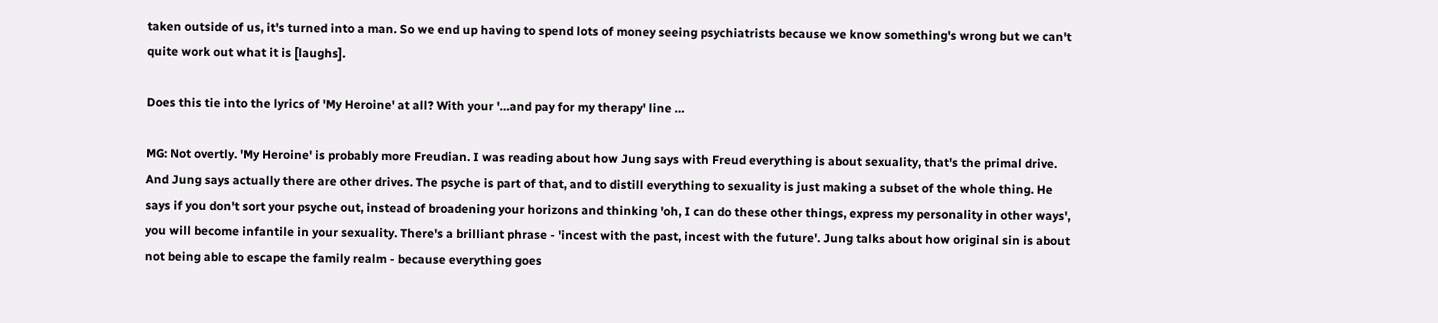taken outside of us, it's turned into a man. So we end up having to spend lots of money seeing psychiatrists because we know something's wrong but we can't quite work out what it is [laughs].

Does this tie into the lyrics of 'My Heroine' at all? With your '…and pay for my therapy' line …

MG: Not overtly. 'My Heroine' is probably more Freudian. I was reading about how Jung says with Freud everything is about sexuality, that's the primal drive. And Jung says actually there are other drives. The psyche is part of that, and to distill everything to sexuality is just making a subset of the whole thing. He says if you don't sort your psyche out, instead of broadening your horizons and thinking 'oh, I can do these other things, express my personality in other ways', you will become infantile in your sexuality. There's a brilliant phrase - 'incest with the past, incest with the future'. Jung talks about how original sin is about not being able to escape the family realm - because everything goes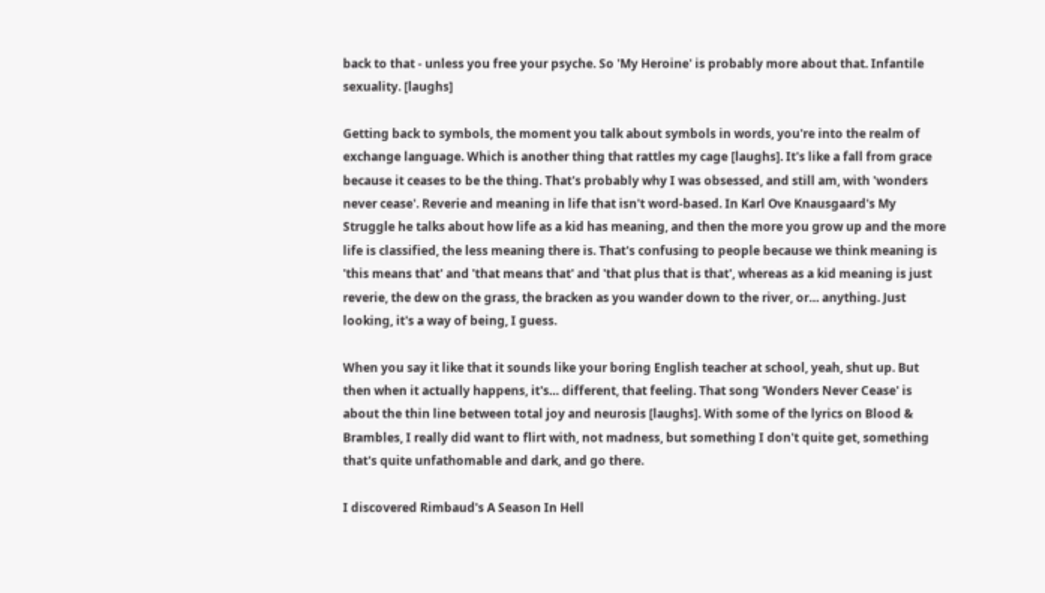back to that - unless you free your psyche. So 'My Heroine' is probably more about that. Infantile sexuality. [laughs]

Getting back to symbols, the moment you talk about symbols in words, you're into the realm of exchange language. Which is another thing that rattles my cage [laughs]. It's like a fall from grace because it ceases to be the thing. That's probably why I was obsessed, and still am, with 'wonders never cease'. Reverie and meaning in life that isn't word-based. In Karl Ove Knausgaard's My Struggle he talks about how life as a kid has meaning, and then the more you grow up and the more life is classified, the less meaning there is. That's confusing to people because we think meaning is 'this means that' and 'that means that' and 'that plus that is that', whereas as a kid meaning is just reverie, the dew on the grass, the bracken as you wander down to the river, or… anything. Just looking, it's a way of being, I guess.

When you say it like that it sounds like your boring English teacher at school, yeah, shut up. But then when it actually happens, it's… different, that feeling. That song 'Wonders Never Cease' is about the thin line between total joy and neurosis [laughs]. With some of the lyrics on Blood & Brambles, I really did want to flirt with, not madness, but something I don't quite get, something that's quite unfathomable and dark, and go there.

I discovered Rimbaud's A Season In Hell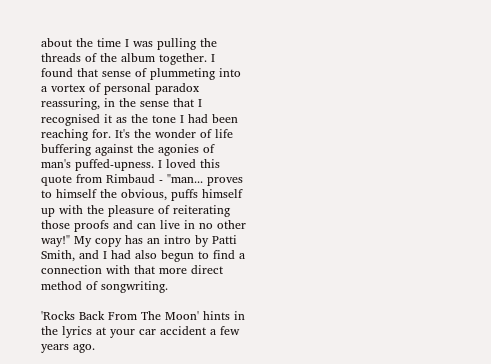about the time I was pulling the threads of the album together. I found that sense of plummeting into a vortex of personal paradox reassuring, in the sense that I recognised it as the tone I had been reaching for. It's the wonder of life buffering against the agonies of man's puffed-upness. I loved this quote from Rimbaud - "man... proves to himself the obvious, puffs himself up with the pleasure of reiterating those proofs and can live in no other way!" My copy has an intro by Patti Smith, and I had also begun to find a connection with that more direct method of songwriting.

'Rocks Back From The Moon' hints in the lyrics at your car accident a few years ago.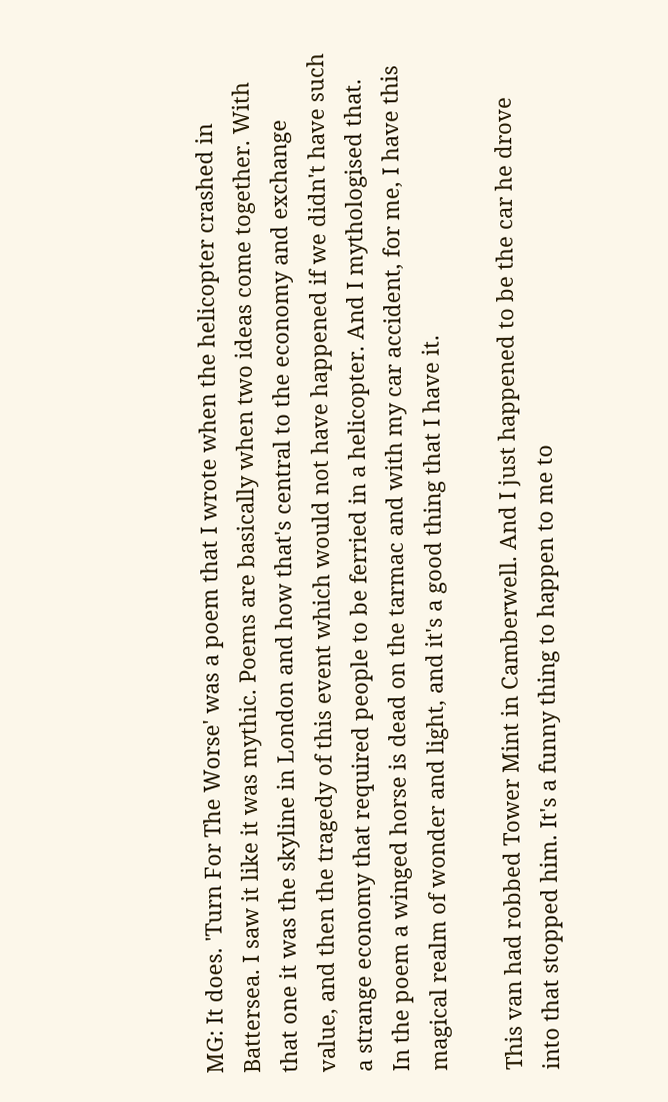MG: It does. 'Turn For The Worse' was a poem that I wrote when the helicopter crashed in Battersea. I saw it like it was mythic. Poems are basically when two ideas come together. With that one it was the skyline in London and how that's central to the economy and exchange value, and then the tragedy of this event which would not have happened if we didn't have such a strange economy that required people to be ferried in a helicopter. And I mythologised that. In the poem a winged horse is dead on the tarmac and with my car accident, for me, I have this magical realm of wonder and light, and it's a good thing that I have it.

This van had robbed Tower Mint in Camberwell. And I just happened to be the car he drove into that stopped him. It's a funny thing to happen to me to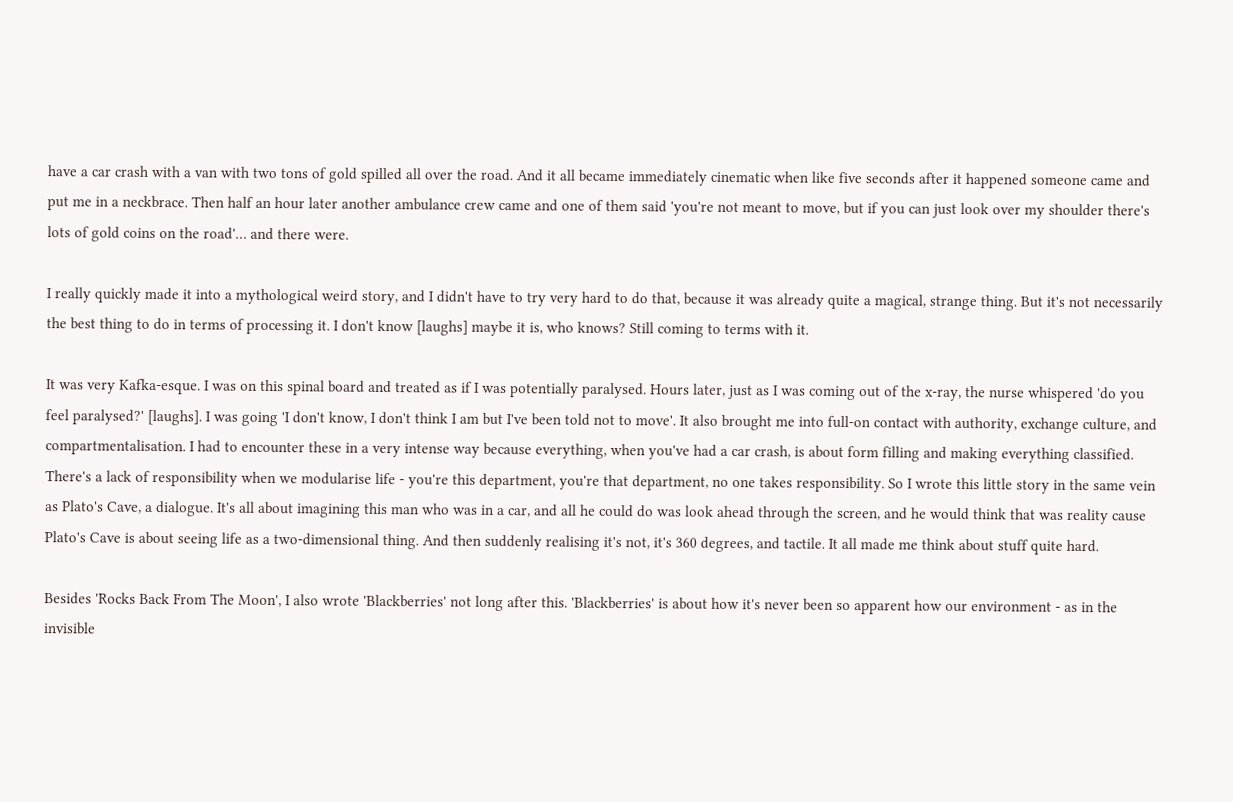have a car crash with a van with two tons of gold spilled all over the road. And it all became immediately cinematic when like five seconds after it happened someone came and put me in a neckbrace. Then half an hour later another ambulance crew came and one of them said 'you're not meant to move, but if you can just look over my shoulder there's lots of gold coins on the road'… and there were.

I really quickly made it into a mythological weird story, and I didn't have to try very hard to do that, because it was already quite a magical, strange thing. But it's not necessarily the best thing to do in terms of processing it. I don't know [laughs] maybe it is, who knows? Still coming to terms with it.

It was very Kafka-esque. I was on this spinal board and treated as if I was potentially paralysed. Hours later, just as I was coming out of the x-ray, the nurse whispered 'do you feel paralysed?' [laughs]. I was going 'I don't know, I don't think I am but I've been told not to move'. It also brought me into full-on contact with authority, exchange culture, and compartmentalisation. I had to encounter these in a very intense way because everything, when you've had a car crash, is about form filling and making everything classified. There's a lack of responsibility when we modularise life - you're this department, you're that department, no one takes responsibility. So I wrote this little story in the same vein as Plato's Cave, a dialogue. It's all about imagining this man who was in a car, and all he could do was look ahead through the screen, and he would think that was reality cause Plato's Cave is about seeing life as a two-dimensional thing. And then suddenly realising it's not, it's 360 degrees, and tactile. It all made me think about stuff quite hard.

Besides 'Rocks Back From The Moon', I also wrote 'Blackberries' not long after this. 'Blackberries' is about how it's never been so apparent how our environment - as in the invisible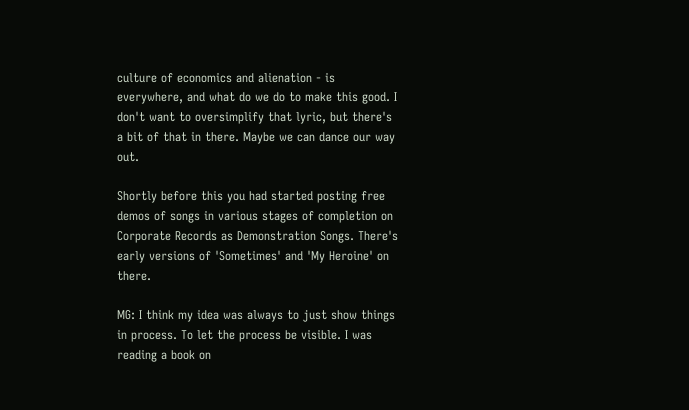culture of economics and alienation - is everywhere, and what do we do to make this good. I don't want to oversimplify that lyric, but there's a bit of that in there. Maybe we can dance our way out.

Shortly before this you had started posting free demos of songs in various stages of completion on Corporate Records as Demonstration Songs. There's early versions of 'Sometimes' and 'My Heroine' on there.

MG: I think my idea was always to just show things in process. To let the process be visible. I was reading a book on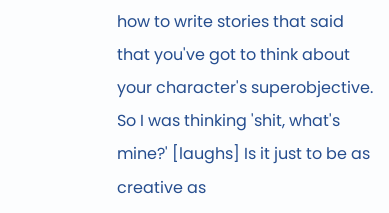how to write stories that said that you've got to think about your character's superobjective. So I was thinking 'shit, what's mine?' [laughs] Is it just to be as creative as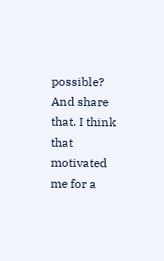possible? And share that. I think that motivated me for a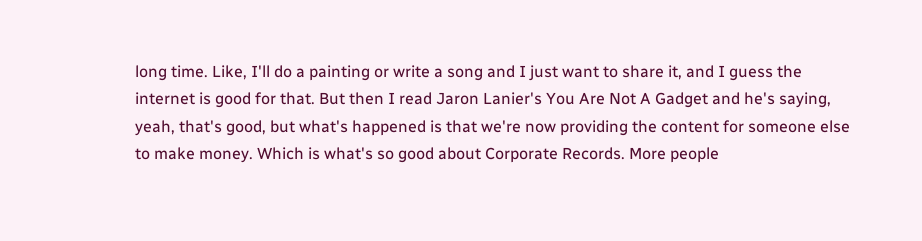long time. Like, I'll do a painting or write a song and I just want to share it, and I guess the internet is good for that. But then I read Jaron Lanier's You Are Not A Gadget and he's saying, yeah, that's good, but what's happened is that we're now providing the content for someone else to make money. Which is what's so good about Corporate Records. More people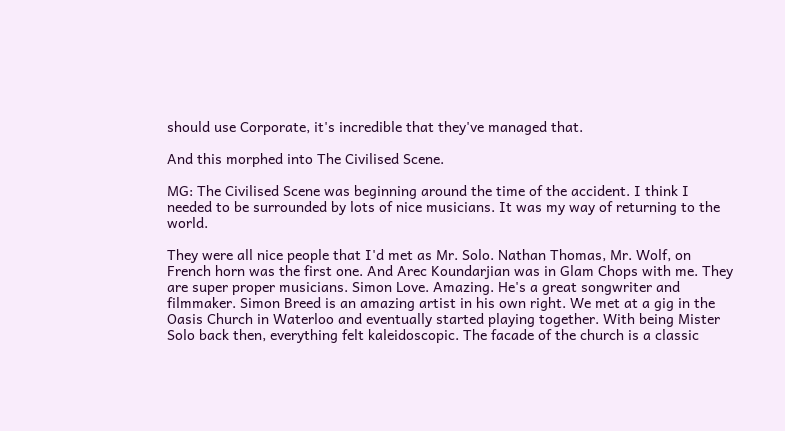should use Corporate, it's incredible that they've managed that.

And this morphed into The Civilised Scene.

MG: The Civilised Scene was beginning around the time of the accident. I think I needed to be surrounded by lots of nice musicians. It was my way of returning to the world.

They were all nice people that I'd met as Mr. Solo. Nathan Thomas, Mr. Wolf, on French horn was the first one. And Arec Koundarjian was in Glam Chops with me. They are super proper musicians. Simon Love. Amazing. He's a great songwriter and filmmaker. Simon Breed is an amazing artist in his own right. We met at a gig in the Oasis Church in Waterloo and eventually started playing together. With being Mister Solo back then, everything felt kaleidoscopic. The facade of the church is a classic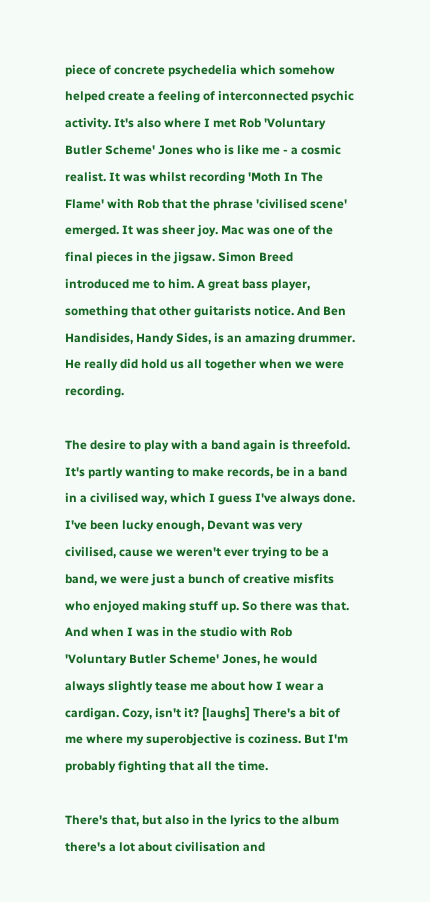piece of concrete psychedelia which somehow helped create a feeling of interconnected psychic activity. It's also where I met Rob 'Voluntary Butler Scheme' Jones who is like me - a cosmic realist. It was whilst recording 'Moth In The Flame' with Rob that the phrase 'civilised scene' emerged. It was sheer joy. Mac was one of the final pieces in the jigsaw. Simon Breed introduced me to him. A great bass player, something that other guitarists notice. And Ben Handisides, Handy Sides, is an amazing drummer. He really did hold us all together when we were recording.

The desire to play with a band again is threefold. It's partly wanting to make records, be in a band in a civilised way, which I guess I've always done. I've been lucky enough, Devant was very civilised, cause we weren't ever trying to be a band, we were just a bunch of creative misfits who enjoyed making stuff up. So there was that. And when I was in the studio with Rob 'Voluntary Butler Scheme' Jones, he would always slightly tease me about how I wear a cardigan. Cozy, isn't it? [laughs] There's a bit of me where my superobjective is coziness. But I'm probably fighting that all the time.

There's that, but also in the lyrics to the album there's a lot about civilisation and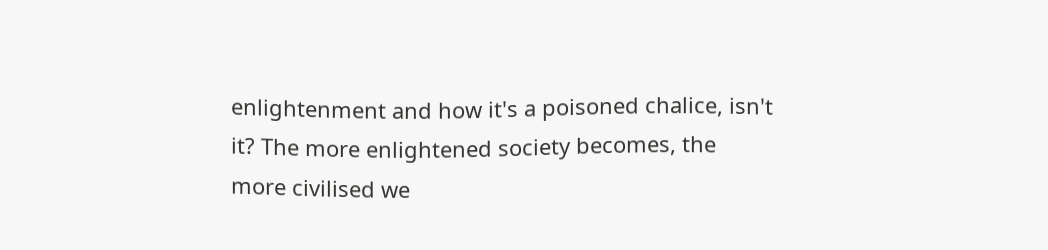enlightenment and how it's a poisoned chalice, isn't it? The more enlightened society becomes, the more civilised we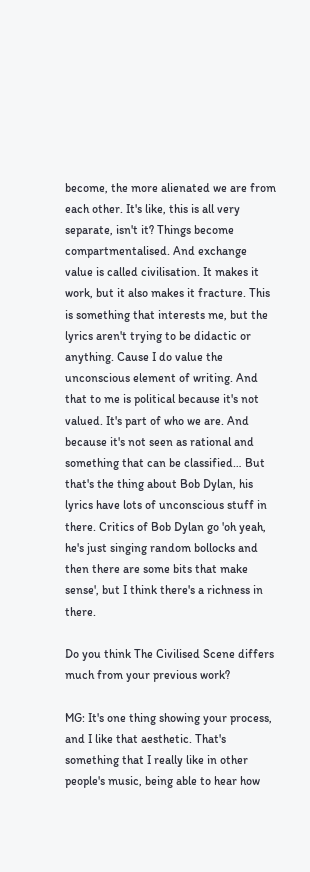become, the more alienated we are from each other. It's like, this is all very separate, isn't it? Things become compartmentalised. And exchange value is called civilisation. It makes it work, but it also makes it fracture. This is something that interests me, but the lyrics aren't trying to be didactic or anything. Cause I do value the unconscious element of writing. And that to me is political because it's not valued. It's part of who we are. And because it's not seen as rational and something that can be classified… But that's the thing about Bob Dylan, his lyrics have lots of unconscious stuff in there. Critics of Bob Dylan go 'oh yeah, he's just singing random bollocks and then there are some bits that make sense', but I think there's a richness in there.

Do you think The Civilised Scene differs much from your previous work?

MG: It's one thing showing your process, and I like that aesthetic. That's something that I really like in other people's music, being able to hear how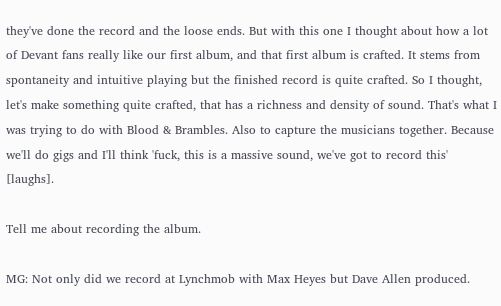they've done the record and the loose ends. But with this one I thought about how a lot of Devant fans really like our first album, and that first album is crafted. It stems from spontaneity and intuitive playing but the finished record is quite crafted. So I thought, let's make something quite crafted, that has a richness and density of sound. That's what I was trying to do with Blood & Brambles. Also to capture the musicians together. Because we'll do gigs and I'll think 'fuck, this is a massive sound, we've got to record this' [laughs].

Tell me about recording the album.

MG: Not only did we record at Lynchmob with Max Heyes but Dave Allen produced.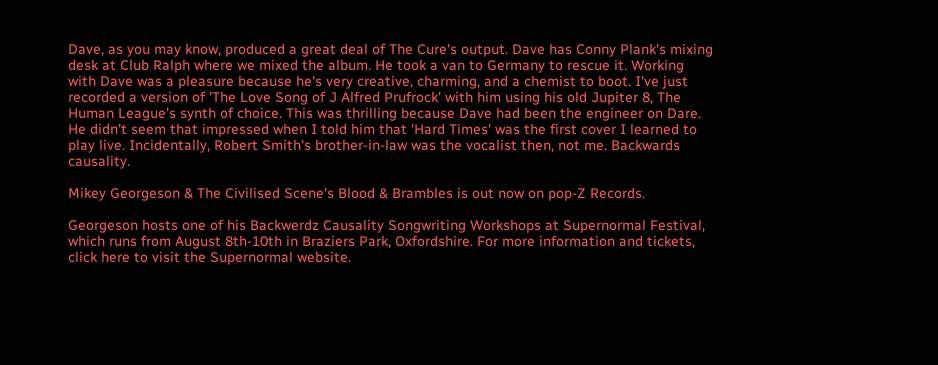Dave, as you may know, produced a great deal of The Cure's output. Dave has Conny Plank's mixing desk at Club Ralph where we mixed the album. He took a van to Germany to rescue it. Working with Dave was a pleasure because he's very creative, charming, and a chemist to boot. I've just recorded a version of 'The Love Song of J Alfred Prufrock' with him using his old Jupiter 8, The Human League's synth of choice. This was thrilling because Dave had been the engineer on Dare. He didn't seem that impressed when I told him that 'Hard Times' was the first cover I learned to play live. Incidentally, Robert Smith's brother-in-law was the vocalist then, not me. Backwards causality.

Mikey Georgeson & The Civilised Scene's Blood & Brambles is out now on pop-Z Records.

Georgeson hosts one of his Backwerdz Causality Songwriting Workshops at Supernormal Festival, which runs from August 8th-10th in Braziers Park, Oxfordshire. For more information and tickets, click here to visit the Supernormal website.